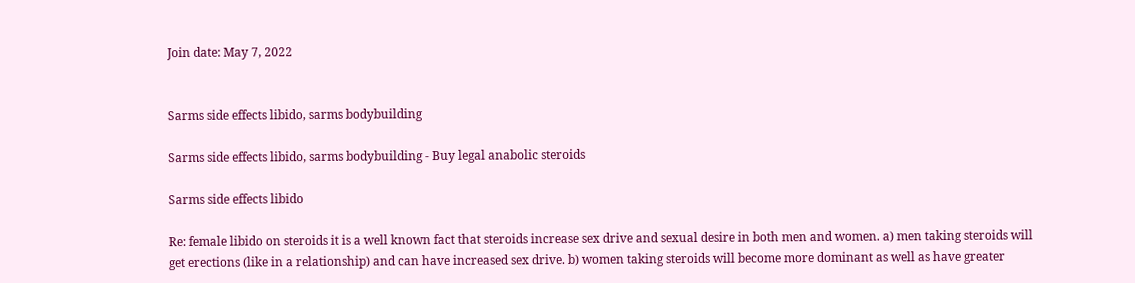Join date: May 7, 2022


Sarms side effects libido, sarms bodybuilding

Sarms side effects libido, sarms bodybuilding - Buy legal anabolic steroids

Sarms side effects libido

Re: female libido on steroids it is a well known fact that steroids increase sex drive and sexual desire in both men and women. a) men taking steroids will get erections (like in a relationship) and can have increased sex drive. b) women taking steroids will become more dominant as well as have greater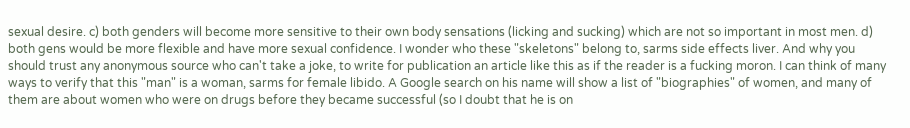sexual desire. c) both genders will become more sensitive to their own body sensations (licking and sucking) which are not so important in most men. d) both gens would be more flexible and have more sexual confidence. I wonder who these "skeletons" belong to, sarms side effects liver. And why you should trust any anonymous source who can't take a joke, to write for publication an article like this as if the reader is a fucking moron. I can think of many ways to verify that this "man" is a woman, sarms for female libido. A Google search on his name will show a list of "biographies" of women, and many of them are about women who were on drugs before they became successful (so I doubt that he is on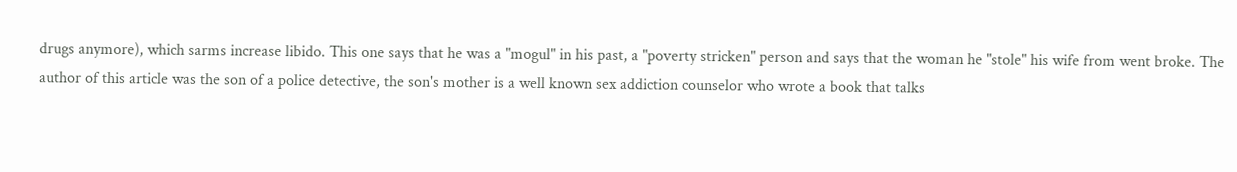drugs anymore), which sarms increase libido. This one says that he was a "mogul" in his past, a "poverty stricken" person and says that the woman he "stole" his wife from went broke. The author of this article was the son of a police detective, the son's mother is a well known sex addiction counselor who wrote a book that talks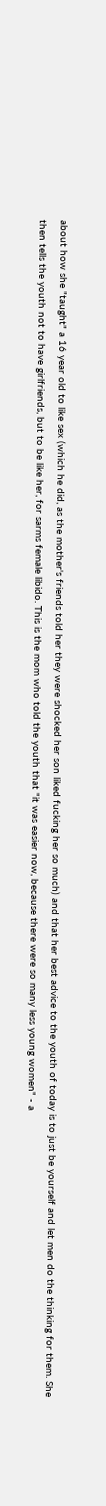about how she "taught" a 16 year old to like sex (which he did, as the mother's friends told her they were shocked her son liked fucking her so much) and that her best advice to the youth of today is to just be yourself and let men do the thinking for them. She then tells the youth not to have girlfriends, but to be like her, for sarms female libido. This is the mom who told the youth that "it was easier now, because there were so many less young women" - a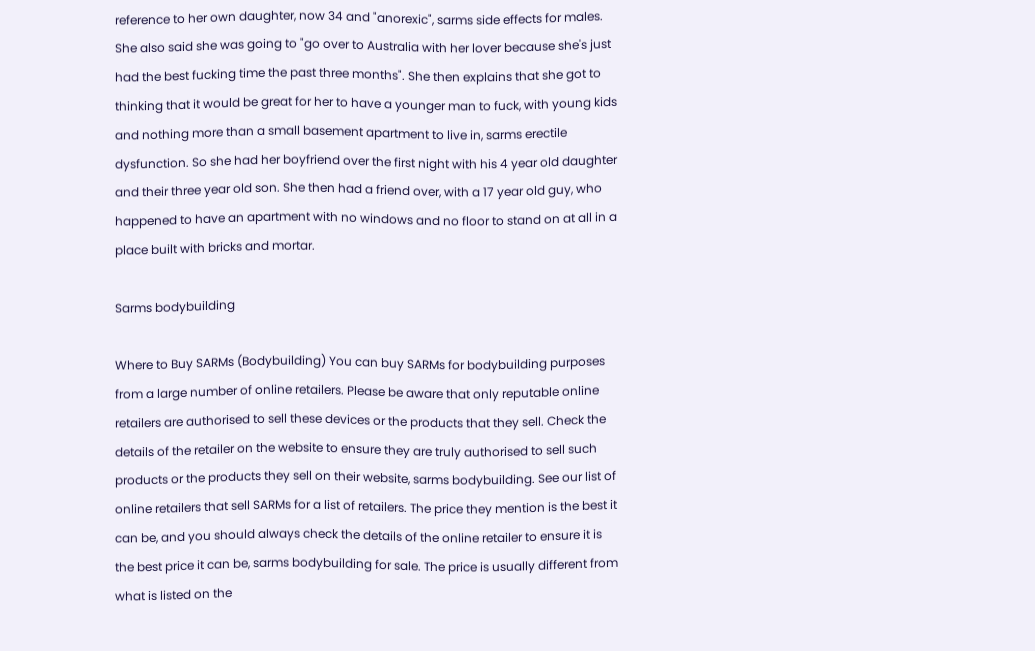reference to her own daughter, now 34 and "anorexic", sarms side effects for males. She also said she was going to "go over to Australia with her lover because she's just had the best fucking time the past three months". She then explains that she got to thinking that it would be great for her to have a younger man to fuck, with young kids and nothing more than a small basement apartment to live in, sarms erectile dysfunction. So she had her boyfriend over the first night with his 4 year old daughter and their three year old son. She then had a friend over, with a 17 year old guy, who happened to have an apartment with no windows and no floor to stand on at all in a place built with bricks and mortar.

Sarms bodybuilding

Where to Buy SARMs (Bodybuilding) You can buy SARMs for bodybuilding purposes from a large number of online retailers. Please be aware that only reputable online retailers are authorised to sell these devices or the products that they sell. Check the details of the retailer on the website to ensure they are truly authorised to sell such products or the products they sell on their website, sarms bodybuilding. See our list of online retailers that sell SARMs for a list of retailers. The price they mention is the best it can be, and you should always check the details of the online retailer to ensure it is the best price it can be, sarms bodybuilding for sale. The price is usually different from what is listed on the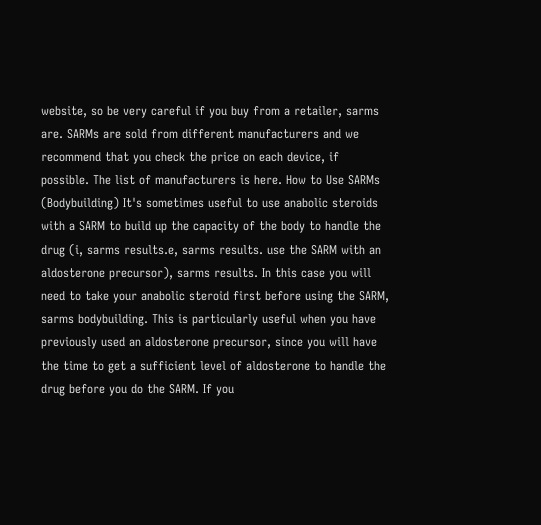website, so be very careful if you buy from a retailer, sarms are. SARMs are sold from different manufacturers and we recommend that you check the price on each device, if possible. The list of manufacturers is here. How to Use SARMs (Bodybuilding) It's sometimes useful to use anabolic steroids with a SARM to build up the capacity of the body to handle the drug (i, sarms results.e, sarms results. use the SARM with an aldosterone precursor), sarms results. In this case you will need to take your anabolic steroid first before using the SARM, sarms bodybuilding. This is particularly useful when you have previously used an aldosterone precursor, since you will have the time to get a sufficient level of aldosterone to handle the drug before you do the SARM. If you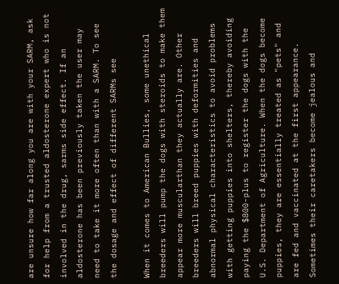are unsure how far along you are with your SARM, ask for help from a trusted aldosterone expert who is not involved in the drug, sarms side effect. If an aldosterone has been previously taken the user may need to take it more often than with a SARM. To see the dosage and effect of different SARMs see

When it comes to American Bullies, some unethical breeders will pump the dogs with steroids to make them appear more muscularthan they actually are. Other breeders will breed puppies with deformities and abnormal physical characteristics to avoid problems with getting puppies into shelters, thereby avoiding paying the $800-plus to register the dogs with the U.S. Department of Agriculture. When the dogs become puppies, they are essentially treated as "pets" and are fed and vaccinated at the first appearance. Sometimes their caretakers become jealous and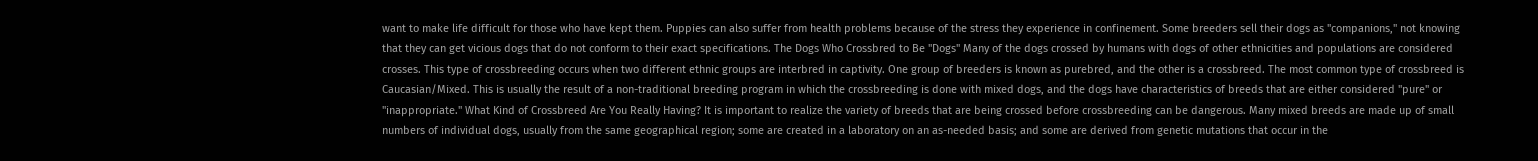want to make life difficult for those who have kept them. Puppies can also suffer from health problems because of the stress they experience in confinement. Some breeders sell their dogs as "companions," not knowing that they can get vicious dogs that do not conform to their exact specifications. The Dogs Who Crossbred to Be "Dogs" Many of the dogs crossed by humans with dogs of other ethnicities and populations are considered crosses. This type of crossbreeding occurs when two different ethnic groups are interbred in captivity. One group of breeders is known as purebred, and the other is a crossbreed. The most common type of crossbreed is Caucasian/Mixed. This is usually the result of a non-traditional breeding program in which the crossbreeding is done with mixed dogs, and the dogs have characteristics of breeds that are either considered "pure" or "inappropriate." What Kind of Crossbreed Are You Really Having? It is important to realize the variety of breeds that are being crossed before crossbreeding can be dangerous. Many mixed breeds are made up of small numbers of individual dogs, usually from the same geographical region; some are created in a laboratory on an as-needed basis; and some are derived from genetic mutations that occur in the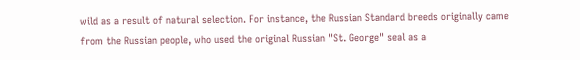wild as a result of natural selection. For instance, the Russian Standard breeds originally came from the Russian people, who used the original Russian "St. George" seal as a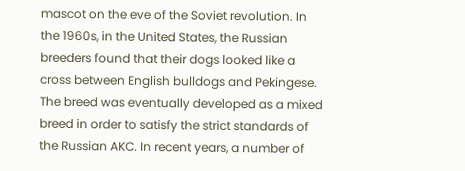mascot on the eve of the Soviet revolution. In the 1960s, in the United States, the Russian breeders found that their dogs looked like a cross between English bulldogs and Pekingese. The breed was eventually developed as a mixed breed in order to satisfy the strict standards of the Russian AKC. In recent years, a number of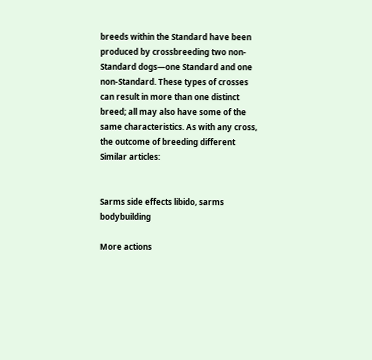breeds within the Standard have been produced by crossbreeding two non-Standard dogs—one Standard and one non-Standard. These types of crosses can result in more than one distinct breed; all may also have some of the same characteristics. As with any cross, the outcome of breeding different Similar articles:


Sarms side effects libido, sarms bodybuilding

More actions